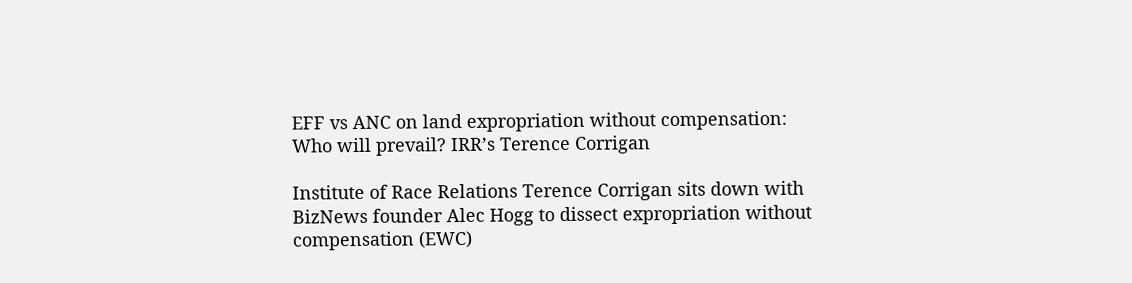EFF vs ANC on land expropriation without compensation: Who will prevail? IRR’s Terence Corrigan

Institute of Race Relations Terence Corrigan sits down with BizNews founder Alec Hogg to dissect expropriation without compensation (EWC)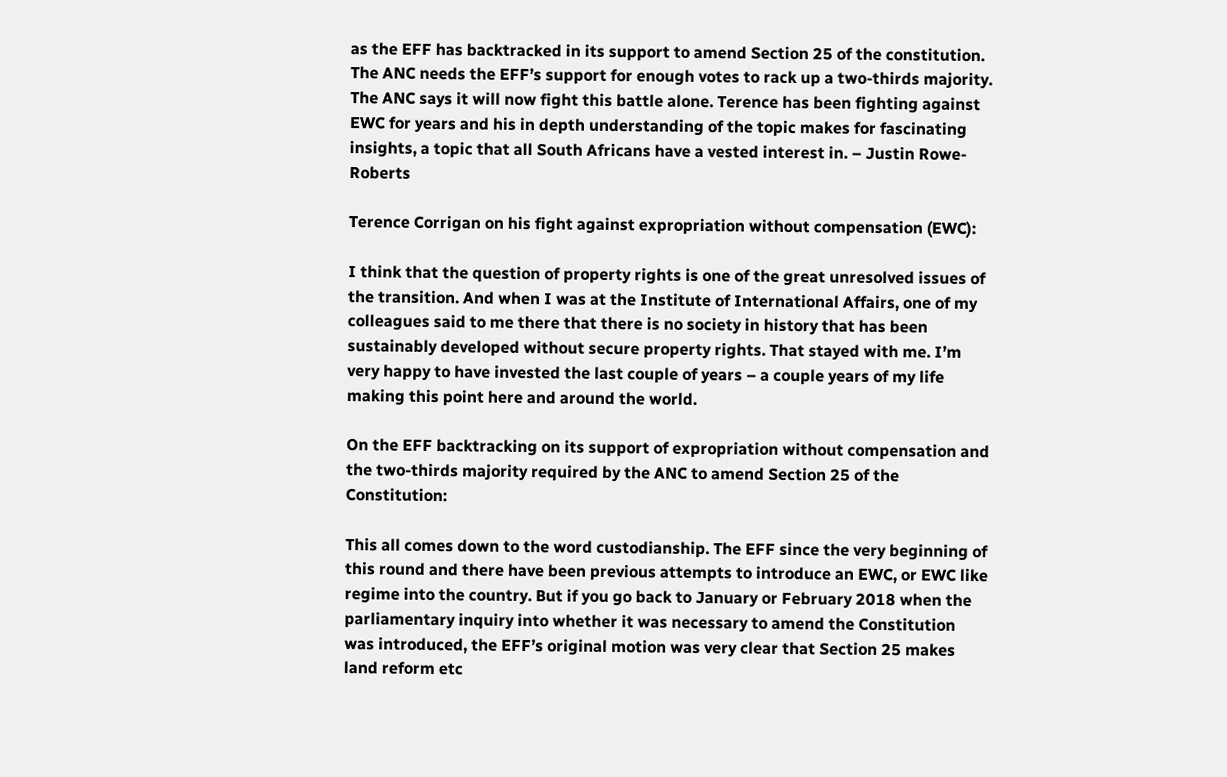as the EFF has backtracked in its support to amend Section 25 of the constitution. The ANC needs the EFF’s support for enough votes to rack up a two-thirds majority. The ANC says it will now fight this battle alone. Terence has been fighting against EWC for years and his in depth understanding of the topic makes for fascinating insights, a topic that all South Africans have a vested interest in. – Justin Rowe-Roberts

Terence Corrigan on his fight against expropriation without compensation (EWC):

I think that the question of property rights is one of the great unresolved issues of the transition. And when I was at the Institute of International Affairs, one of my colleagues said to me there that there is no society in history that has been sustainably developed without secure property rights. That stayed with me. I’m very happy to have invested the last couple of years – a couple years of my life making this point here and around the world.

On the EFF backtracking on its support of expropriation without compensation and the two-thirds majority required by the ANC to amend Section 25 of the Constitution:

This all comes down to the word custodianship. The EFF since the very beginning of this round and there have been previous attempts to introduce an EWC, or EWC like regime into the country. But if you go back to January or February 2018 when the parliamentary inquiry into whether it was necessary to amend the Constitution was introduced, the EFF’s original motion was very clear that Section 25 makes land reform etc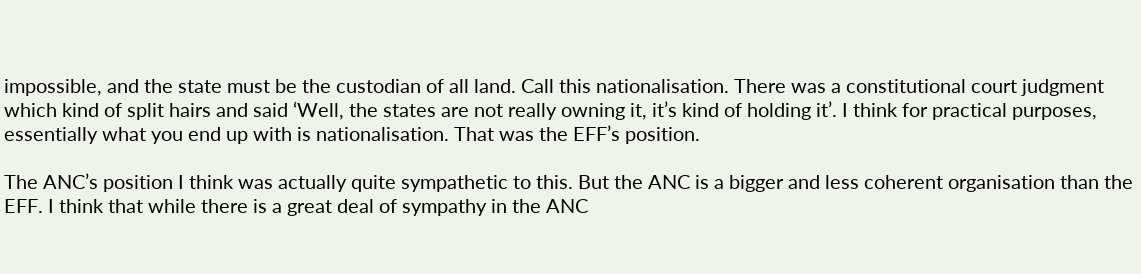impossible, and the state must be the custodian of all land. Call this nationalisation. There was a constitutional court judgment which kind of split hairs and said ‘Well, the states are not really owning it, it’s kind of holding it’. I think for practical purposes, essentially what you end up with is nationalisation. That was the EFF’s position.

The ANC’s position I think was actually quite sympathetic to this. But the ANC is a bigger and less coherent organisation than the EFF. I think that while there is a great deal of sympathy in the ANC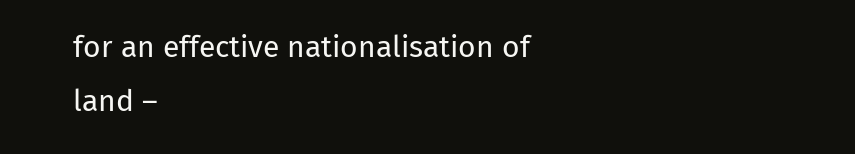for an effective nationalisation of land –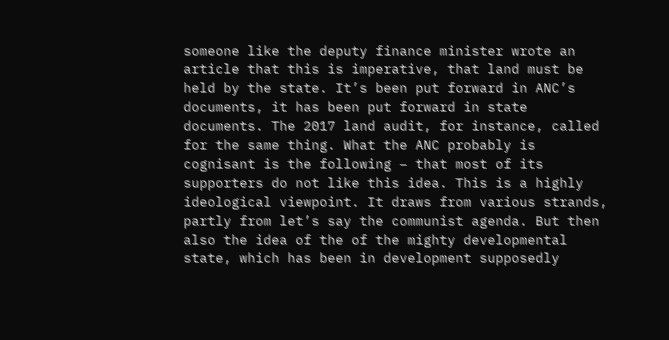someone like the deputy finance minister wrote an article that this is imperative, that land must be held by the state. It’s been put forward in ANC’s documents, it has been put forward in state documents. The 2017 land audit, for instance, called for the same thing. What the ANC probably is cognisant is the following – that most of its supporters do not like this idea. This is a highly ideological viewpoint. It draws from various strands, partly from let’s say the communist agenda. But then also the idea of the of the mighty developmental state, which has been in development supposedly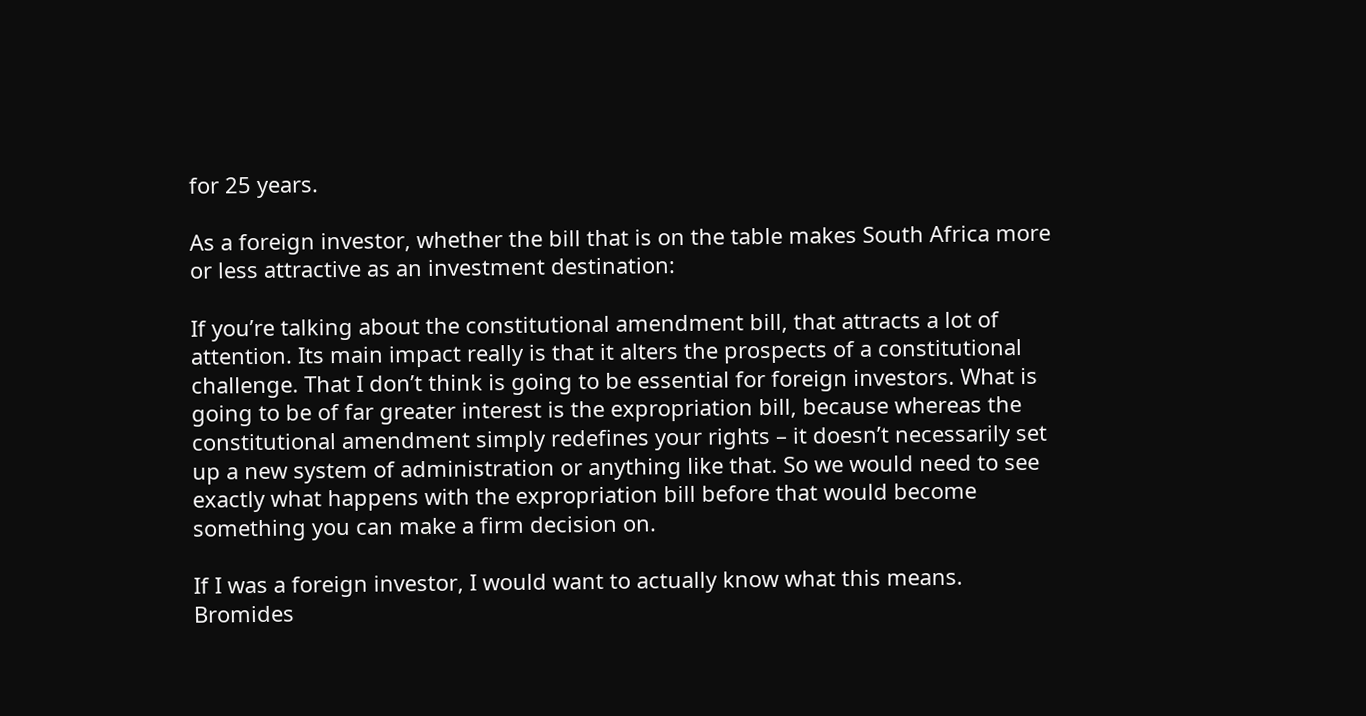for 25 years.

As a foreign investor, whether the bill that is on the table makes South Africa more or less attractive as an investment destination:

If you’re talking about the constitutional amendment bill, that attracts a lot of attention. Its main impact really is that it alters the prospects of a constitutional challenge. That I don’t think is going to be essential for foreign investors. What is going to be of far greater interest is the expropriation bill, because whereas the constitutional amendment simply redefines your rights – it doesn’t necessarily set up a new system of administration or anything like that. So we would need to see exactly what happens with the expropriation bill before that would become something you can make a firm decision on.

If I was a foreign investor, I would want to actually know what this means. Bromides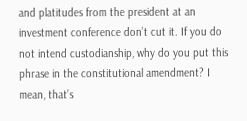and platitudes from the president at an investment conference don’t cut it. If you do not intend custodianship, why do you put this phrase in the constitutional amendment? I mean, that’s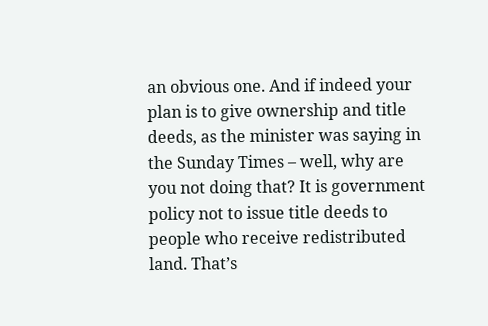an obvious one. And if indeed your plan is to give ownership and title deeds, as the minister was saying in the Sunday Times – well, why are you not doing that? It is government policy not to issue title deeds to people who receive redistributed land. That’s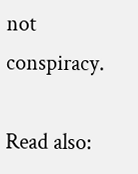not conspiracy.

Read also: